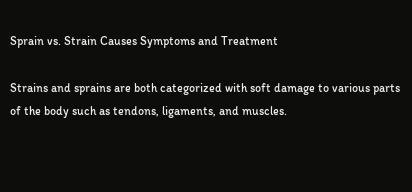Sprain vs. Strain Causes Symptoms and Treatment

Strains and sprains are both categorized with soft damage to various parts of the body such as tendons, ligaments, and muscles.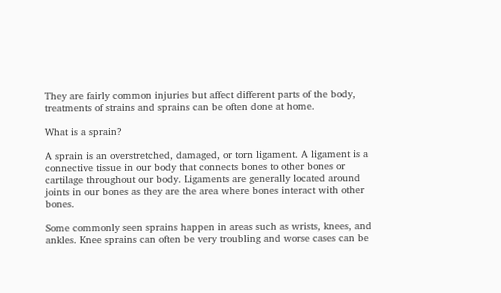They are fairly common injuries but affect different parts of the body, treatments of strains and sprains can be often done at home.

What is a sprain?

A sprain is an overstretched, damaged, or torn ligament. A ligament is a connective tissue in our body that connects bones to other bones or cartilage throughout our body. Ligaments are generally located around joints in our bones as they are the area where bones interact with other bones.

Some commonly seen sprains happen in areas such as wrists, knees, and ankles. Knee sprains can often be very troubling and worse cases can be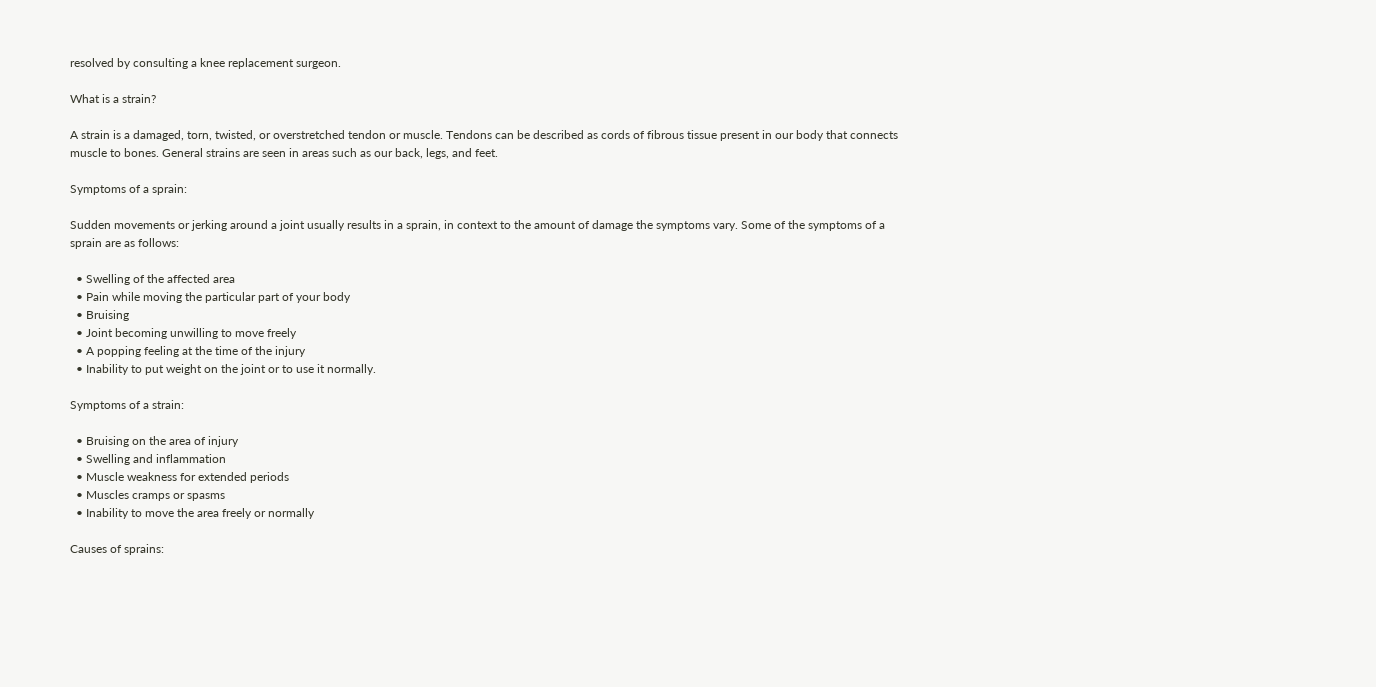resolved by consulting a knee replacement surgeon.

What is a strain?

A strain is a damaged, torn, twisted, or overstretched tendon or muscle. Tendons can be described as cords of fibrous tissue present in our body that connects muscle to bones. General strains are seen in areas such as our back, legs, and feet.

Symptoms of a sprain:

Sudden movements or jerking around a joint usually results in a sprain, in context to the amount of damage the symptoms vary. Some of the symptoms of a sprain are as follows:

  • Swelling of the affected area
  • Pain while moving the particular part of your body
  • Bruising
  • Joint becoming unwilling to move freely
  • A popping feeling at the time of the injury
  • Inability to put weight on the joint or to use it normally.

Symptoms of a strain:

  • Bruising on the area of injury
  • Swelling and inflammation
  • Muscle weakness for extended periods
  • Muscles cramps or spasms
  • Inability to move the area freely or normally

Causes of sprains: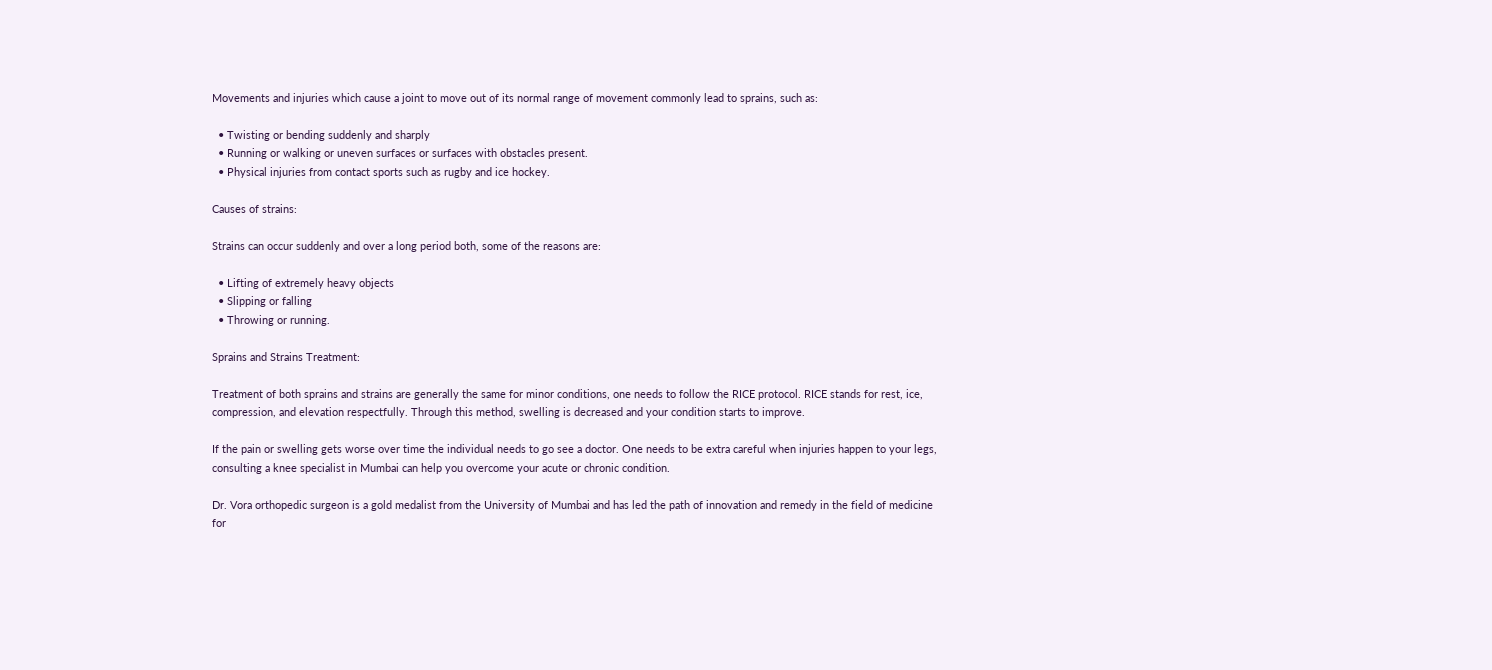Movements and injuries which cause a joint to move out of its normal range of movement commonly lead to sprains, such as:

  • Twisting or bending suddenly and sharply
  • Running or walking or uneven surfaces or surfaces with obstacles present.
  • Physical injuries from contact sports such as rugby and ice hockey.

Causes of strains:

Strains can occur suddenly and over a long period both, some of the reasons are:

  • Lifting of extremely heavy objects
  • Slipping or falling
  • Throwing or running.

Sprains and Strains Treatment:

Treatment of both sprains and strains are generally the same for minor conditions, one needs to follow the RICE protocol. RICE stands for rest, ice, compression, and elevation respectfully. Through this method, swelling is decreased and your condition starts to improve.

If the pain or swelling gets worse over time the individual needs to go see a doctor. One needs to be extra careful when injuries happen to your legs, consulting a knee specialist in Mumbai can help you overcome your acute or chronic condition.

Dr. Vora orthopedic surgeon is a gold medalist from the University of Mumbai and has led the path of innovation and remedy in the field of medicine for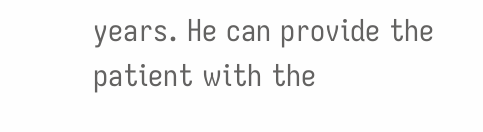years. He can provide the patient with the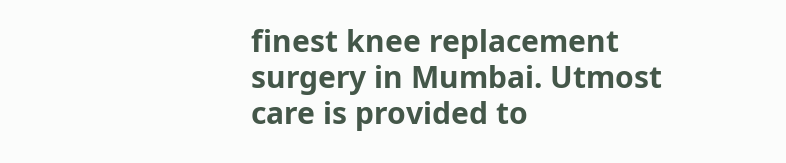finest knee replacement surgery in Mumbai. Utmost care is provided to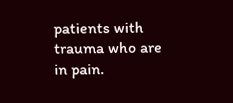patients with trauma who are in pain.